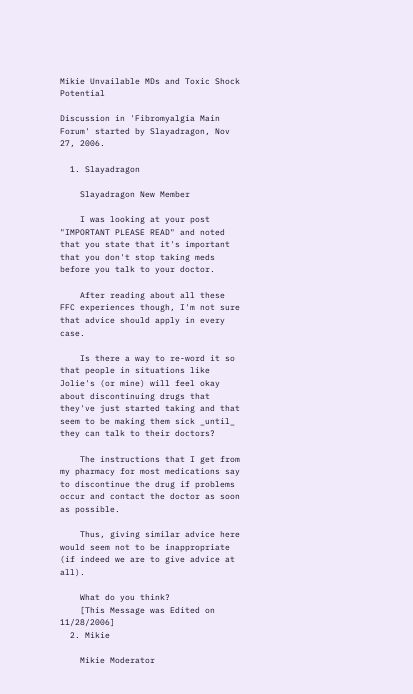Mikie Unvailable MDs and Toxic Shock Potential

Discussion in 'Fibromyalgia Main Forum' started by Slayadragon, Nov 27, 2006.

  1. Slayadragon

    Slayadragon New Member

    I was looking at your post "IMPORTANT PLEASE READ" and noted that you state that it's important that you don't stop taking meds before you talk to your doctor.

    After reading about all these FFC experiences though, I'm not sure that advice should apply in every case.

    Is there a way to re-word it so that people in situations like Jolie's (or mine) will feel okay about discontinuing drugs that they've just started taking and that seem to be making them sick _until_ they can talk to their doctors?

    The instructions that I get from my pharmacy for most medications say to discontinue the drug if problems occur and contact the doctor as soon as possible.

    Thus, giving similar advice here would seem not to be inappropriate (if indeed we are to give advice at all).

    What do you think?
    [This Message was Edited on 11/28/2006]
  2. Mikie

    Mikie Moderator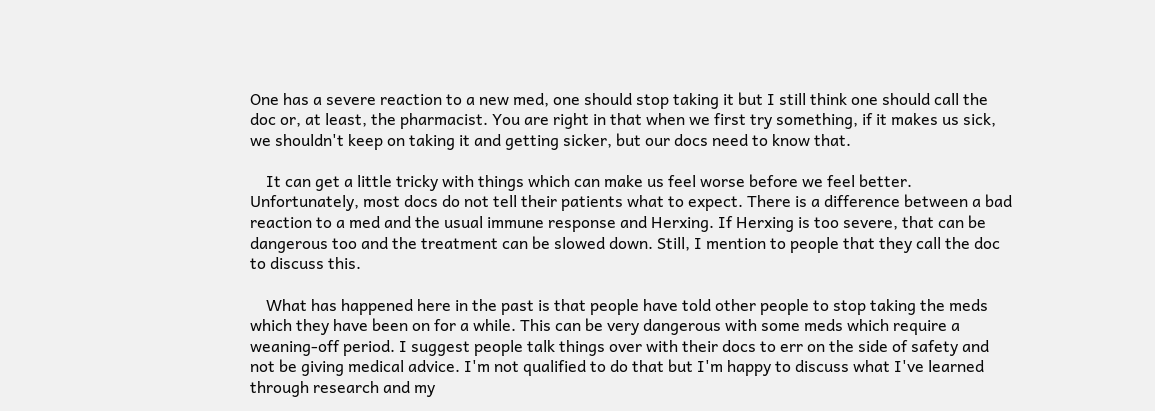One has a severe reaction to a new med, one should stop taking it but I still think one should call the doc or, at least, the pharmacist. You are right in that when we first try something, if it makes us sick, we shouldn't keep on taking it and getting sicker, but our docs need to know that.

    It can get a little tricky with things which can make us feel worse before we feel better. Unfortunately, most docs do not tell their patients what to expect. There is a difference between a bad reaction to a med and the usual immune response and Herxing. If Herxing is too severe, that can be dangerous too and the treatment can be slowed down. Still, I mention to people that they call the doc to discuss this.

    What has happened here in the past is that people have told other people to stop taking the meds which they have been on for a while. This can be very dangerous with some meds which require a weaning-off period. I suggest people talk things over with their docs to err on the side of safety and not be giving medical advice. I'm not qualified to do that but I'm happy to discuss what I've learned through research and my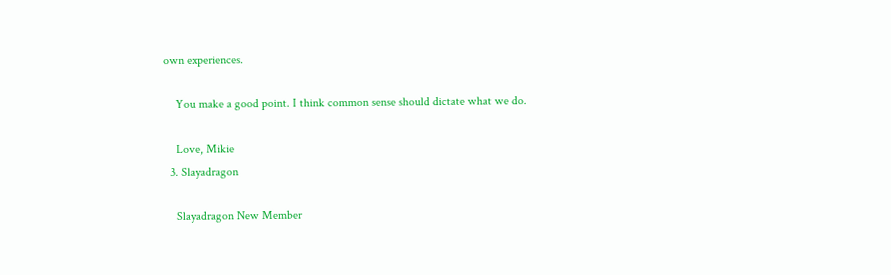own experiences.

    You make a good point. I think common sense should dictate what we do.

    Love, Mikie
  3. Slayadragon

    Slayadragon New Member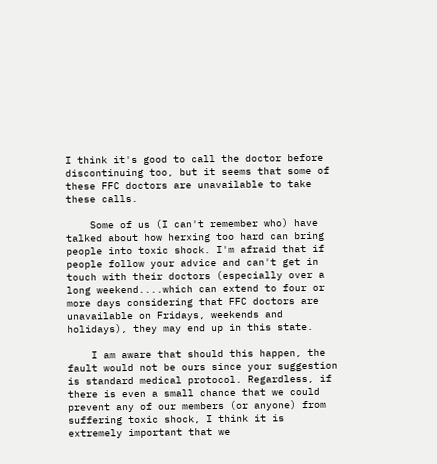I think it's good to call the doctor before discontinuing too, but it seems that some of these FFC doctors are unavailable to take these calls.

    Some of us (I can't remember who) have talked about how herxing too hard can bring people into toxic shock. I'm afraid that if people follow your advice and can't get in touch with their doctors (especially over a long weekend....which can extend to four or more days considering that FFC doctors are unavailable on Fridays, weekends and holidays), they may end up in this state.

    I am aware that should this happen, the fault would not be ours since your suggestion is standard medical protocol. Regardless, if there is even a small chance that we could prevent any of our members (or anyone) from suffering toxic shock, I think it is extremely important that we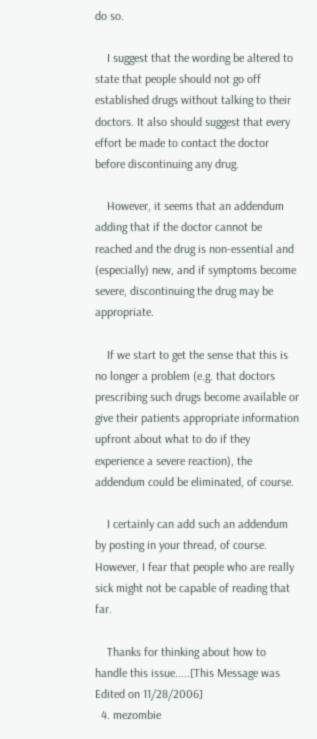do so.

    I suggest that the wording be altered to state that people should not go off established drugs without talking to their doctors. It also should suggest that every effort be made to contact the doctor before discontinuing any drug.

    However, it seems that an addendum adding that if the doctor cannot be reached and the drug is non-essential and (especially) new, and if symptoms become severe, discontinuing the drug may be appropriate.

    If we start to get the sense that this is no longer a problem (e.g. that doctors prescribing such drugs become available or give their patients appropriate information upfront about what to do if they experience a severe reaction), the addendum could be eliminated, of course.

    I certainly can add such an addendum by posting in your thread, of course. However, I fear that people who are really sick might not be capable of reading that far.

    Thanks for thinking about how to handle this issue.....[This Message was Edited on 11/28/2006]
  4. mezombie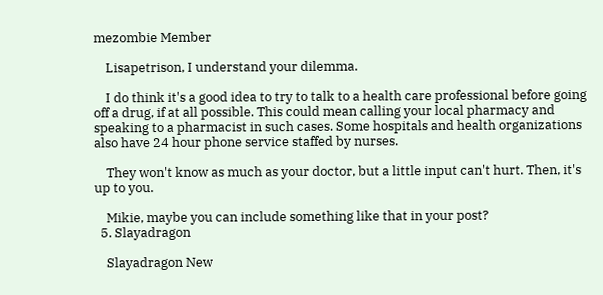mezombie Member

    Lisapetrison, I understand your dilemma.

    I do think it's a good idea to try to talk to a health care professional before going off a drug, if at all possible. This could mean calling your local pharmacy and speaking to a pharmacist in such cases. Some hospitals and health organizations also have 24 hour phone service staffed by nurses.

    They won't know as much as your doctor, but a little input can't hurt. Then, it's up to you.

    Mikie, maybe you can include something like that in your post?
  5. Slayadragon

    Slayadragon New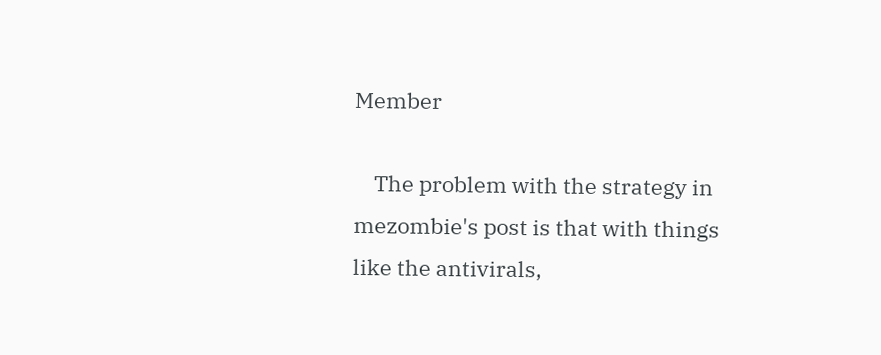Member

    The problem with the strategy in mezombie's post is that with things like the antivirals,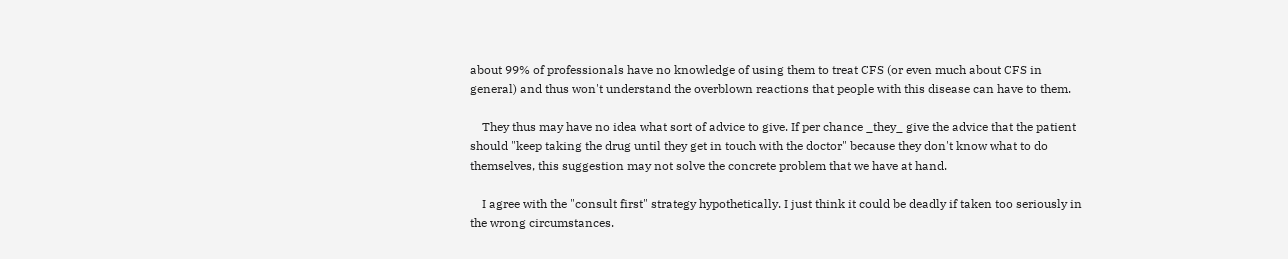about 99% of professionals have no knowledge of using them to treat CFS (or even much about CFS in general) and thus won't understand the overblown reactions that people with this disease can have to them.

    They thus may have no idea what sort of advice to give. If per chance _they_ give the advice that the patient should "keep taking the drug until they get in touch with the doctor" because they don't know what to do themselves, this suggestion may not solve the concrete problem that we have at hand.

    I agree with the "consult first" strategy hypothetically. I just think it could be deadly if taken too seriously in the wrong circumstances.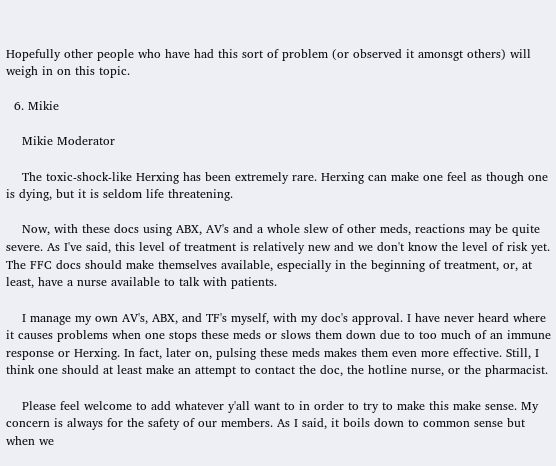Hopefully other people who have had this sort of problem (or observed it amonsgt others) will weigh in on this topic.

  6. Mikie

    Mikie Moderator

    The toxic-shock-like Herxing has been extremely rare. Herxing can make one feel as though one is dying, but it is seldom life threatening.

    Now, with these docs using ABX, AV's and a whole slew of other meds, reactions may be quite severe. As I've said, this level of treatment is relatively new and we don't know the level of risk yet. The FFC docs should make themselves available, especially in the beginning of treatment, or, at least, have a nurse available to talk with patients.

    I manage my own AV's, ABX, and TF's myself, with my doc's approval. I have never heard where it causes problems when one stops these meds or slows them down due to too much of an immune response or Herxing. In fact, later on, pulsing these meds makes them even more effective. Still, I think one should at least make an attempt to contact the doc, the hotline nurse, or the pharmacist.

    Please feel welcome to add whatever y'all want to in order to try to make this make sense. My concern is always for the safety of our members. As I said, it boils down to common sense but when we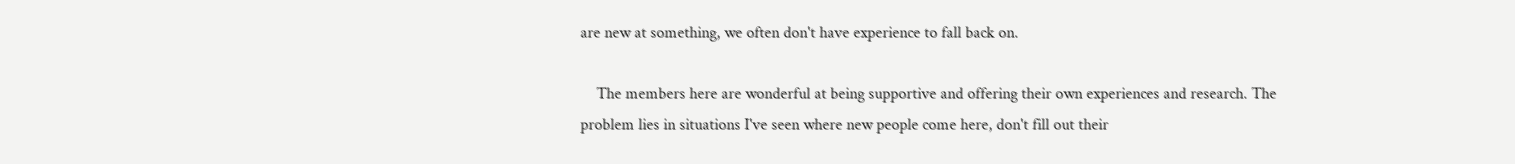are new at something, we often don't have experience to fall back on.

    The members here are wonderful at being supportive and offering their own experiences and research. The problem lies in situations I've seen where new people come here, don't fill out their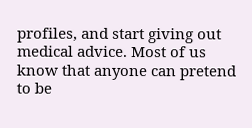profiles, and start giving out medical advice. Most of us know that anyone can pretend to be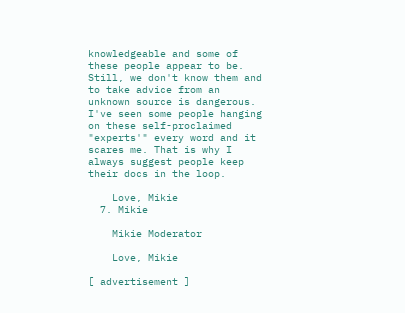knowledgeable and some of these people appear to be. Still, we don't know them and to take advice from an unknown source is dangerous. I've seen some people hanging on these self-proclaimed "experts'" every word and it scares me. That is why I always suggest people keep their docs in the loop.

    Love, Mikie
  7. Mikie

    Mikie Moderator

    Love, Mikie

[ advertisement ]